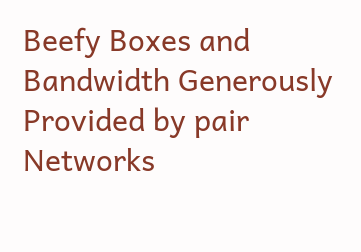Beefy Boxes and Bandwidth Generously Provided by pair Networks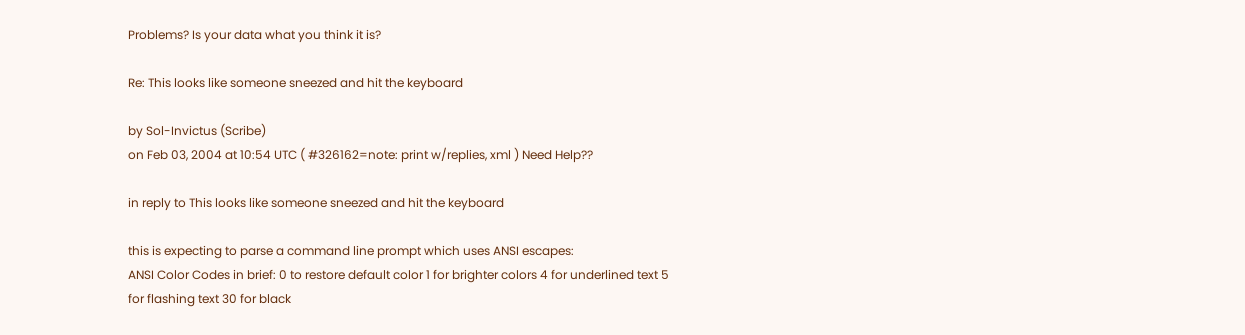Problems? Is your data what you think it is?

Re: This looks like someone sneezed and hit the keyboard

by Sol-Invictus (Scribe)
on Feb 03, 2004 at 10:54 UTC ( #326162=note: print w/replies, xml ) Need Help??

in reply to This looks like someone sneezed and hit the keyboard

this is expecting to parse a command line prompt which uses ANSI escapes:
ANSI Color Codes in brief: 0 to restore default color 1 for brighter colors 4 for underlined text 5 for flashing text 30 for black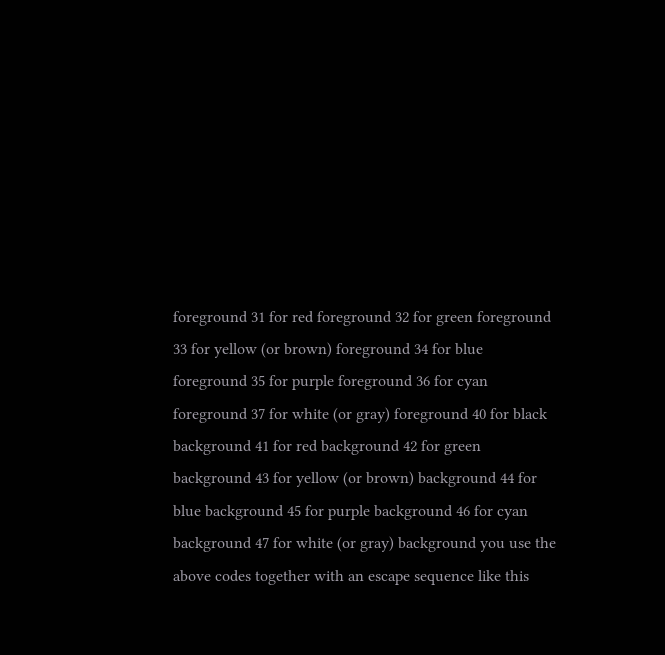foreground 31 for red foreground 32 for green foreground 33 for yellow (or brown) foreground 34 for blue foreground 35 for purple foreground 36 for cyan foreground 37 for white (or gray) foreground 40 for black background 41 for red background 42 for green background 43 for yellow (or brown) background 44 for blue background 45 for purple background 46 for cyan background 47 for white (or gray) background you use the above codes together with an escape sequence like this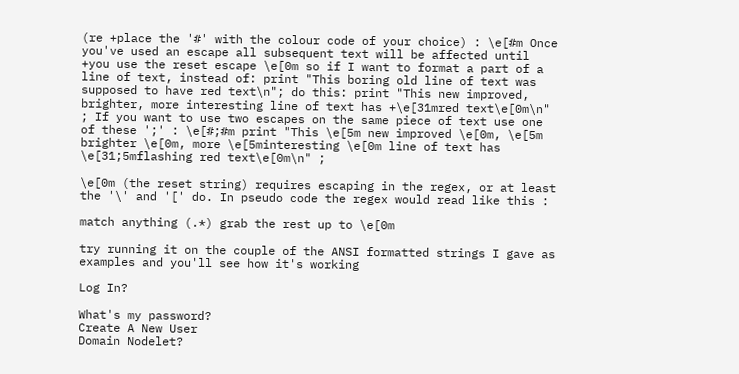(re +place the '#' with the colour code of your choice) : \e[#m Once you've used an escape all subsequent text will be affected until +you use the reset escape \e[0m so if I want to format a part of a line of text, instead of: print "This boring old line of text was supposed to have red text\n"; do this: print "This new improved, brighter, more interesting line of text has +\e[31mred text\e[0m\n" ; If you want to use two escapes on the same piece of text use one of these ';' : \e[#;#m print "This \e[5m new improved \e[0m, \e[5m brighter \e[0m, more \e[5minteresting \e[0m line of text has \e[31;5mflashing red text\e[0m\n" ;

\e[0m (the reset string) requires escaping in the regex, or at least the '\' and '[' do. In pseudo code the regex would read like this :

match anything (.*) grab the rest up to \e[0m

try running it on the couple of the ANSI formatted strings I gave as examples and you'll see how it's working

Log In?

What's my password?
Create A New User
Domain Nodelet?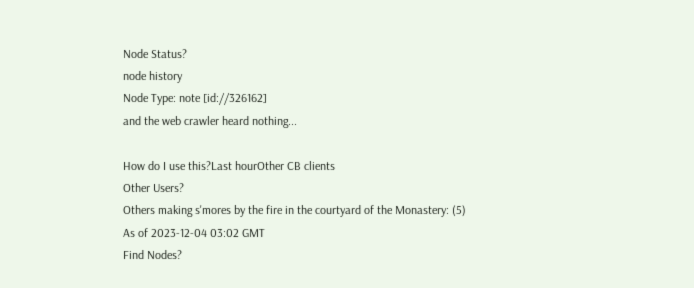Node Status?
node history
Node Type: note [id://326162]
and the web crawler heard nothing...

How do I use this?Last hourOther CB clients
Other Users?
Others making s'mores by the fire in the courtyard of the Monastery: (5)
As of 2023-12-04 03:02 GMT
Find Nodes?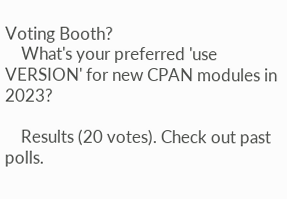Voting Booth?
    What's your preferred 'use VERSION' for new CPAN modules in 2023?

    Results (20 votes). Check out past polls.